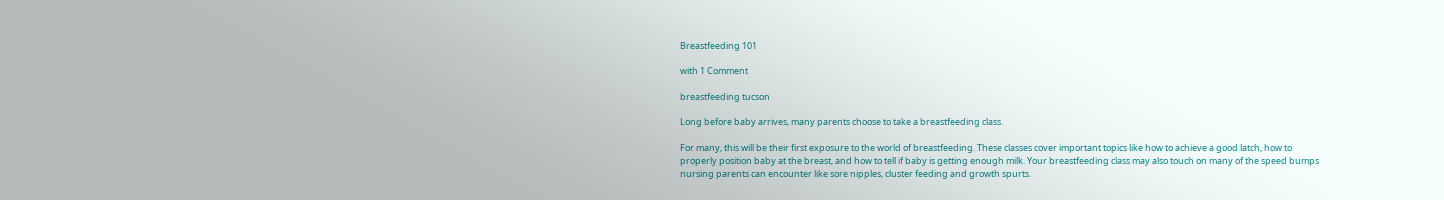Breastfeeding 101

with 1 Comment

breastfeeding tucson

Long before baby arrives, many parents choose to take a breastfeeding class.

For many, this will be their first exposure to the world of breastfeeding. These classes cover important topics like how to achieve a good latch, how to properly position baby at the breast, and how to tell if baby is getting enough milk. Your breastfeeding class may also touch on many of the speed bumps nursing parents can encounter like sore nipples, cluster feeding and growth spurts.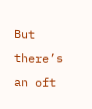But there’s an oft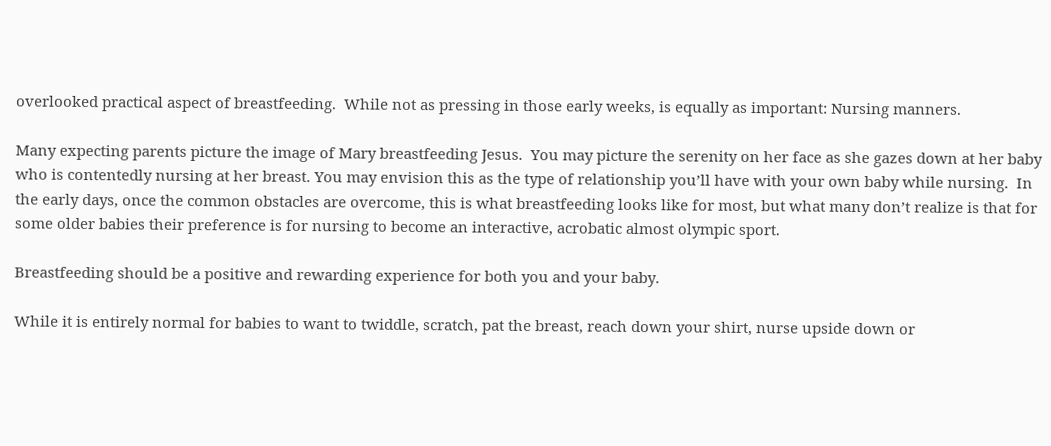overlooked practical aspect of breastfeeding.  While not as pressing in those early weeks, is equally as important: Nursing manners.

Many expecting parents picture the image of Mary breastfeeding Jesus.  You may picture the serenity on her face as she gazes down at her baby who is contentedly nursing at her breast. You may envision this as the type of relationship you’ll have with your own baby while nursing.  In the early days, once the common obstacles are overcome, this is what breastfeeding looks like for most, but what many don’t realize is that for some older babies their preference is for nursing to become an interactive, acrobatic almost olympic sport.

Breastfeeding should be a positive and rewarding experience for both you and your baby.

While it is entirely normal for babies to want to twiddle, scratch, pat the breast, reach down your shirt, nurse upside down or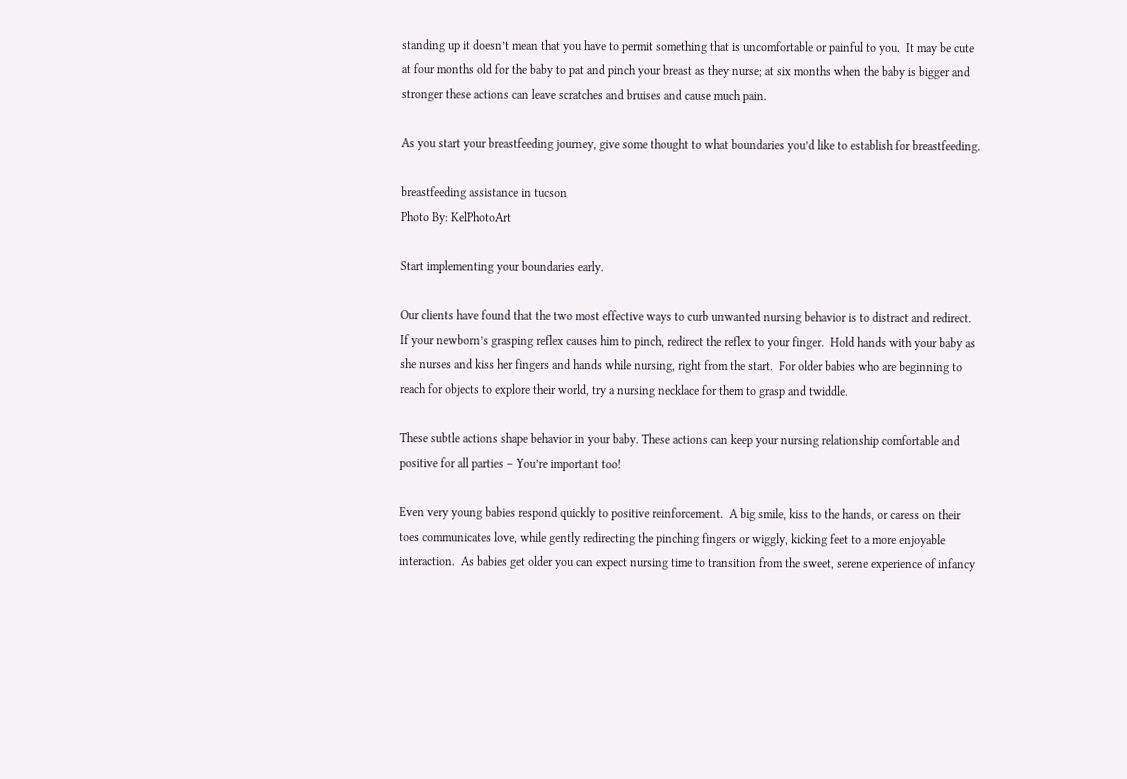standing up it doesn’t mean that you have to permit something that is uncomfortable or painful to you.  It may be cute at four months old for the baby to pat and pinch your breast as they nurse; at six months when the baby is bigger and stronger these actions can leave scratches and bruises and cause much pain.

As you start your breastfeeding journey, give some thought to what boundaries you’d like to establish for breastfeeding.

breastfeeding assistance in tucson
Photo By: KelPhotoArt

Start implementing your boundaries early.

Our clients have found that the two most effective ways to curb unwanted nursing behavior is to distract and redirect.  If your newborn’s grasping reflex causes him to pinch, redirect the reflex to your finger.  Hold hands with your baby as she nurses and kiss her fingers and hands while nursing, right from the start.  For older babies who are beginning to reach for objects to explore their world, try a nursing necklace for them to grasp and twiddle.

These subtle actions shape behavior in your baby. These actions can keep your nursing relationship comfortable and positive for all parties – You’re important too!

Even very young babies respond quickly to positive reinforcement.  A big smile, kiss to the hands, or caress on their toes communicates love, while gently redirecting the pinching fingers or wiggly, kicking feet to a more enjoyable interaction.  As babies get older you can expect nursing time to transition from the sweet, serene experience of infancy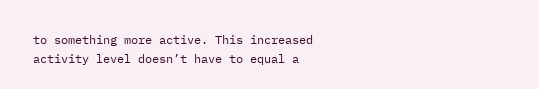to something more active. This increased activity level doesn’t have to equal a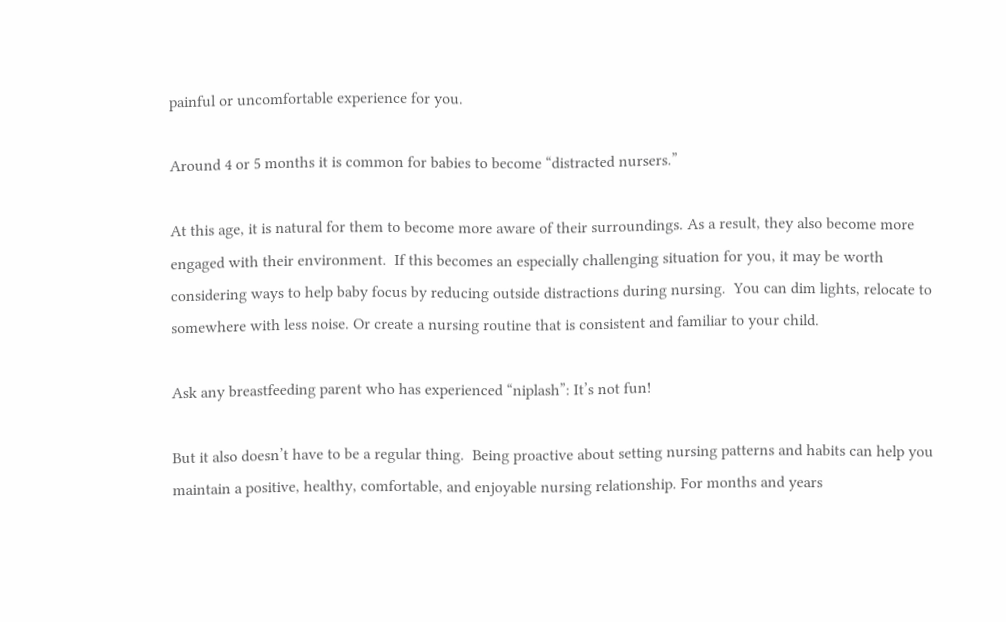painful or uncomfortable experience for you.

Around 4 or 5 months it is common for babies to become “distracted nursers.”

At this age, it is natural for them to become more aware of their surroundings. As a result, they also become more engaged with their environment.  If this becomes an especially challenging situation for you, it may be worth considering ways to help baby focus by reducing outside distractions during nursing.  You can dim lights, relocate to somewhere with less noise. Or create a nursing routine that is consistent and familiar to your child.

Ask any breastfeeding parent who has experienced “niplash”: It’s not fun!

But it also doesn’t have to be a regular thing.  Being proactive about setting nursing patterns and habits can help you maintain a positive, healthy, comfortable, and enjoyable nursing relationship. For months and years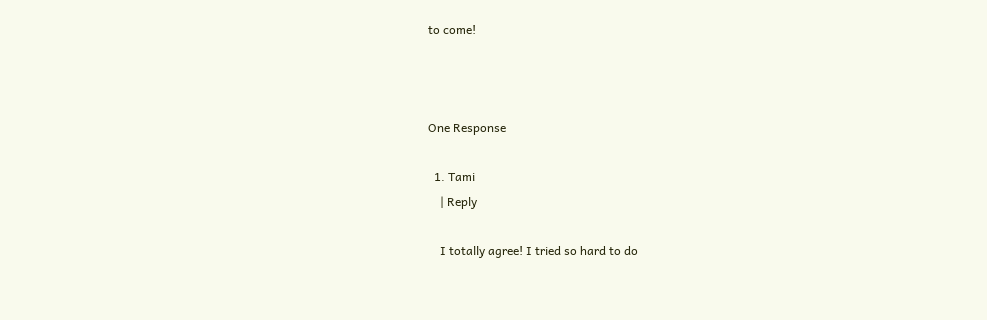to come!



One Response

  1. Tami
    | Reply

    I totally agree! I tried so hard to do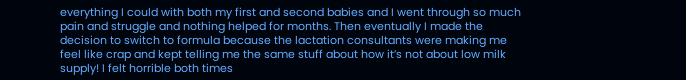everything I could with both my first and second babies and I went through so much pain and struggle and nothing helped for months. Then eventually I made the decision to switch to formula because the lactation consultants were making me feel like crap and kept telling me the same stuff about how it’s not about low milk supply! I felt horrible both times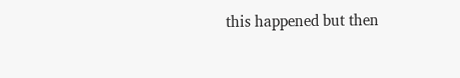this happened but then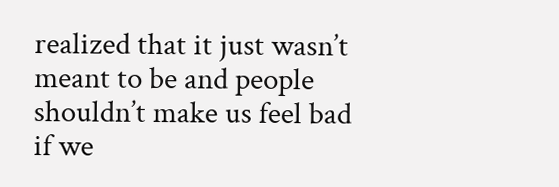realized that it just wasn’t meant to be and people shouldn’t make us feel bad if we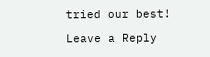tried our best!

Leave a Reply